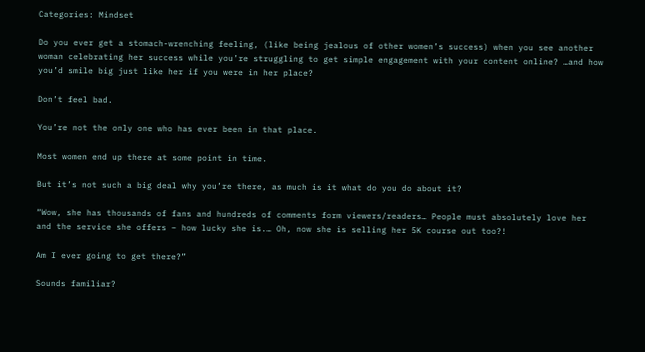Categories: Mindset

Do you ever get a stomach-wrenching feeling, (like being jealous of other women’s success) when you see another woman celebrating her success while you’re struggling to get simple engagement with your content online? …and how you’d smile big just like her if you were in her place?

Don’t feel bad.

You’re not the only one who has ever been in that place.

Most women end up there at some point in time.

But it’s not such a big deal why you’re there, as much is it what do you do about it?

“Wow, she has thousands of fans and hundreds of comments form viewers/readers… People must absolutely love her and the service she offers – how lucky she is.… Oh, now she is selling her 5K course out too?!

Am I ever going to get there?”

Sounds familiar?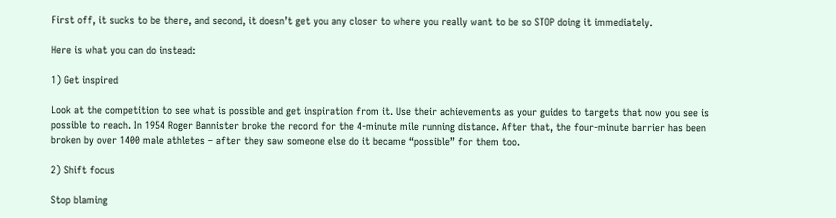First off, it sucks to be there, and second, it doesn’t get you any closer to where you really want to be so STOP doing it immediately.

Here is what you can do instead:

1) Get inspired

Look at the competition to see what is possible and get inspiration from it. Use their achievements as your guides to targets that now you see is possible to reach. In 1954 Roger Bannister broke the record for the 4-minute mile running distance. After that, the four-minute barrier has been broken by over 1400 male athletes – after they saw someone else do it became “possible” for them too.

2) Shift focus

Stop blaming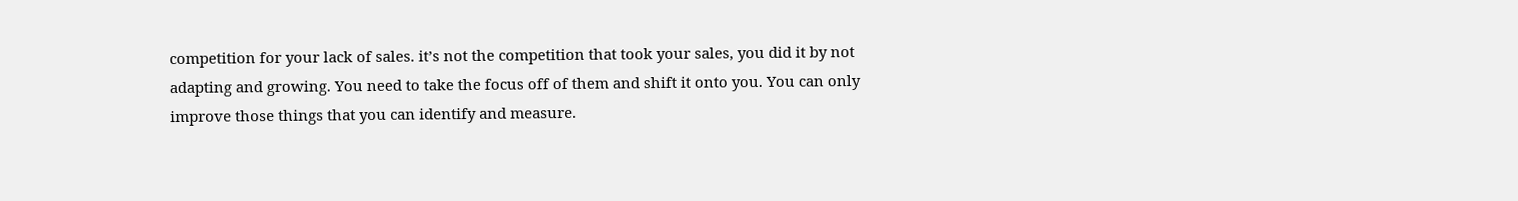competition for your lack of sales. it’s not the competition that took your sales, you did it by not adapting and growing. You need to take the focus off of them and shift it onto you. You can only improve those things that you can identify and measure.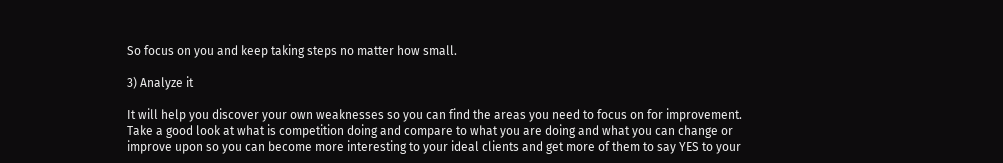So focus on you and keep taking steps no matter how small.

3) Analyze it

It will help you discover your own weaknesses so you can find the areas you need to focus on for improvement. Take a good look at what is competition doing and compare to what you are doing and what you can change or improve upon so you can become more interesting to your ideal clients and get more of them to say YES to your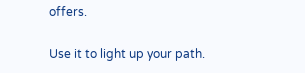offers.

Use it to light up your path.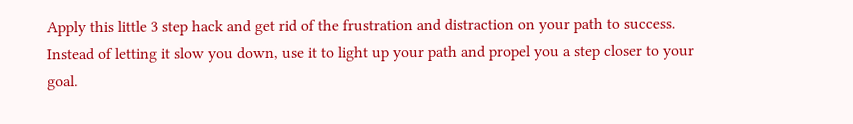Apply this little 3 step hack and get rid of the frustration and distraction on your path to success. Instead of letting it slow you down, use it to light up your path and propel you a step closer to your goal.